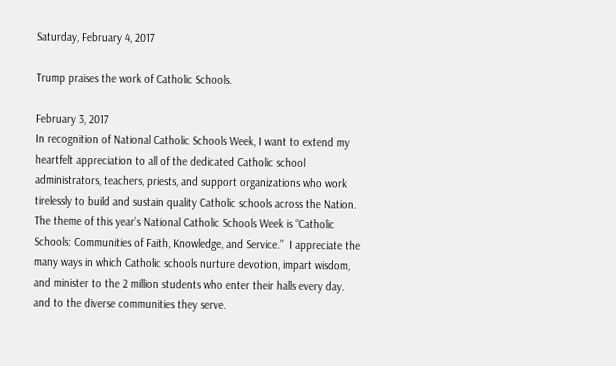Saturday, February 4, 2017

Trump praises the work of Catholic Schools.

February 3, 2017
In recognition of National Catholic Schools Week, I want to extend my heartfelt appreciation to all of the dedicated Catholic school administrators, teachers, priests, and support organizations who work tirelessly to build and sustain quality Catholic schools across the Nation.
The theme of this year’s National Catholic Schools Week is “Catholic Schools: Communities of Faith, Knowledge, and Service.”  I appreciate the many ways in which Catholic schools nurture devotion, impart wisdom, and minister to the 2 million students who enter their halls every day.  and to the diverse communities they serve.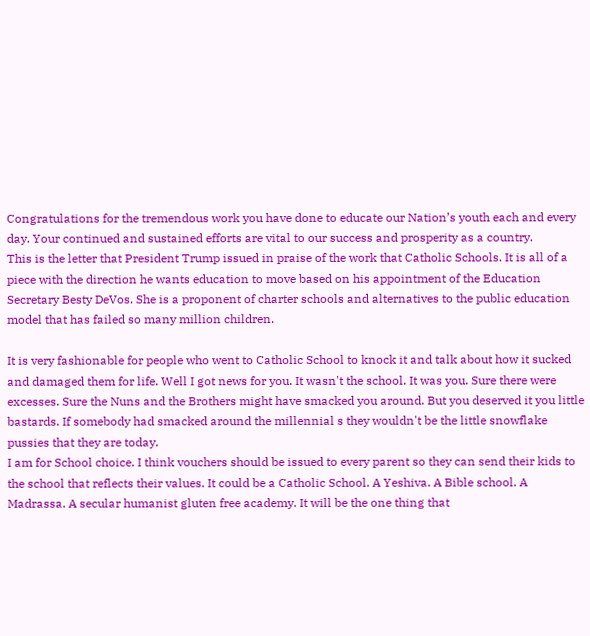Congratulations for the tremendous work you have done to educate our Nation’s youth each and every day. Your continued and sustained efforts are vital to our success and prosperity as a country.
This is the letter that President Trump issued in praise of the work that Catholic Schools. It is all of a piece with the direction he wants education to move based on his appointment of the Education Secretary Besty DeVos. She is a proponent of charter schools and alternatives to the public education model that has failed so many million children.

It is very fashionable for people who went to Catholic School to knock it and talk about how it sucked and damaged them for life. Well I got news for you. It wasn't the school. It was you. Sure there were excesses. Sure the Nuns and the Brothers might have smacked you around. But you deserved it you little bastards. If somebody had smacked around the millennial s they wouldn't be the little snowflake pussies that they are today.
I am for School choice. I think vouchers should be issued to every parent so they can send their kids to the school that reflects their values. It could be a Catholic School. A Yeshiva. A Bible school. A Madrassa. A secular humanist gluten free academy. It will be the one thing that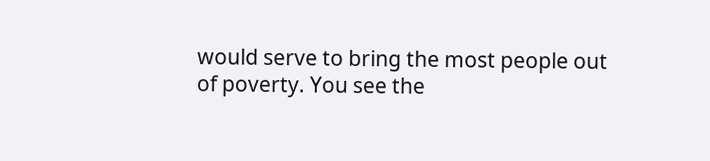would serve to bring the most people out of poverty. You see the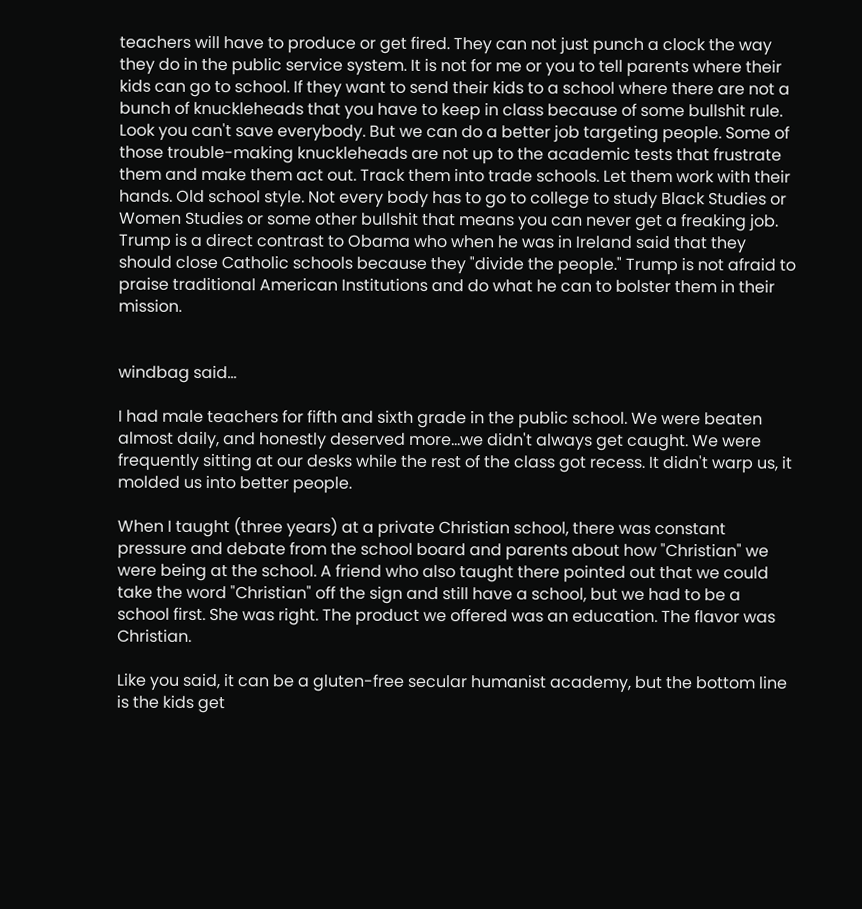teachers will have to produce or get fired. They can not just punch a clock the way they do in the public service system. It is not for me or you to tell parents where their kids can go to school. If they want to send their kids to a school where there are not a bunch of knuckleheads that you have to keep in class because of some bullshit rule. Look you can't save everybody. But we can do a better job targeting people. Some of those trouble-making knuckleheads are not up to the academic tests that frustrate them and make them act out. Track them into trade schools. Let them work with their hands. Old school style. Not every body has to go to college to study Black Studies or Women Studies or some other bullshit that means you can never get a freaking job.
Trump is a direct contrast to Obama who when he was in Ireland said that they should close Catholic schools because they "divide the people." Trump is not afraid to praise traditional American Institutions and do what he can to bolster them in their mission.


windbag said...

I had male teachers for fifth and sixth grade in the public school. We were beaten almost daily, and honestly deserved more...we didn't always get caught. We were frequently sitting at our desks while the rest of the class got recess. It didn't warp us, it molded us into better people.

When I taught (three years) at a private Christian school, there was constant pressure and debate from the school board and parents about how "Christian" we were being at the school. A friend who also taught there pointed out that we could take the word "Christian" off the sign and still have a school, but we had to be a school first. She was right. The product we offered was an education. The flavor was Christian.

Like you said, it can be a gluten-free secular humanist academy, but the bottom line is the kids get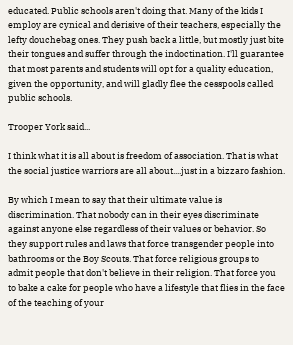educated. Public schools aren't doing that. Many of the kids I employ are cynical and derisive of their teachers, especially the lefty douchebag ones. They push back a little, but mostly just bite their tongues and suffer through the indoctination. I'll guarantee that most parents and students will opt for a quality education, given the opportunity, and will gladly flee the cesspools called public schools.

Trooper York said...

I think what it is all about is freedom of association. That is what the social justice warriors are all about....just in a bizzaro fashion.

By which I mean to say that their ultimate value is discrimination. That nobody can in their eyes discriminate against anyone else regardless of their values or behavior. So they support rules and laws that force transgender people into bathrooms or the Boy Scouts. That force religious groups to admit people that don't believe in their religion. That force you to bake a cake for people who have a lifestyle that flies in the face of the teaching of your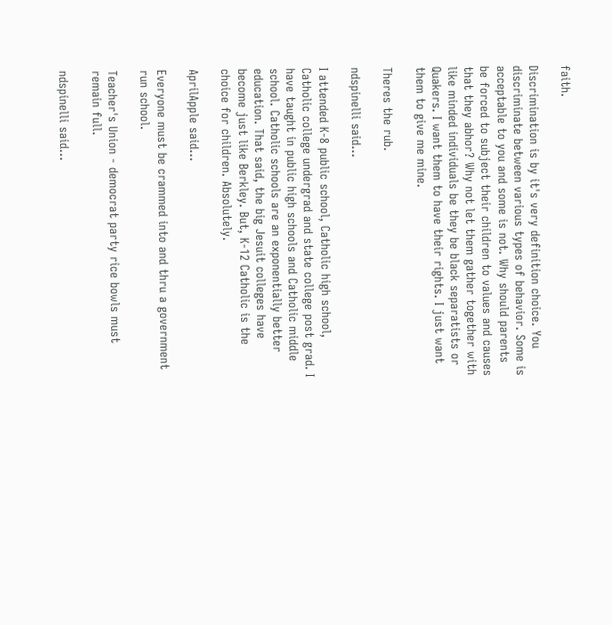faith.

Discrimination is by it's very definition choice. You discriminate between various types of behavior. Some is acceptable to you and some is not. Why should parents be forced to subject their children to values and causes that they abhor? Why not let them gather together with like minded individuals be they be black separatists or Quakers. I want them to have their rights. I just want them to give me mine.

Theres the rub.

ndspinelli said...

I attended K-8 public school, Catholic high school, Catholic college undergrad and state college post grad. I have taught in public high schools and Catholic middle school. Catholic schools are an exponentially better education. That said, the big Jesuit colleges have become just like Berkley. But, K-12 Catholic is the choice for children. Absolutely.

AprilApple said...

Everyone must be crammed into and thru a government run school.

Teacher's Union - democrat party rice bowls must remain full.

ndspinelli said...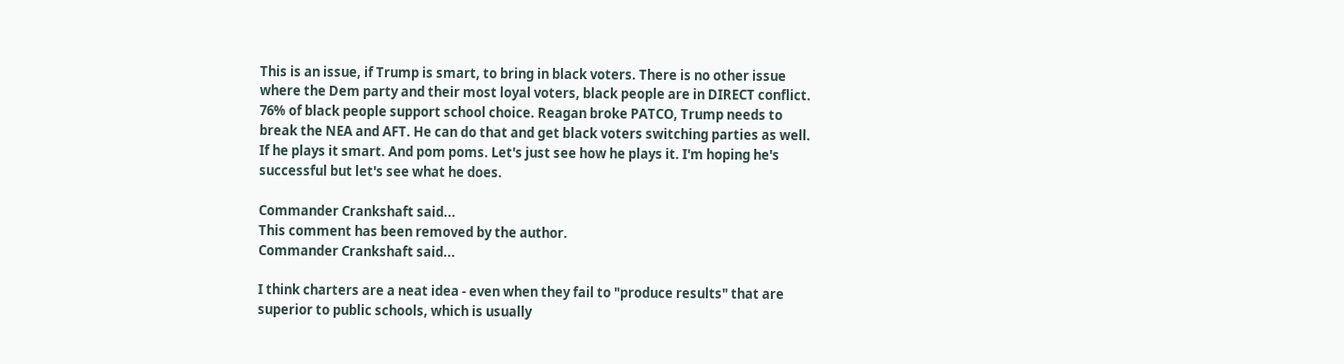This is an issue, if Trump is smart, to bring in black voters. There is no other issue where the Dem party and their most loyal voters, black people are in DIRECT conflict. 76% of black people support school choice. Reagan broke PATCO, Trump needs to break the NEA and AFT. He can do that and get black voters switching parties as well. If he plays it smart. And pom poms. Let's just see how he plays it. I'm hoping he's successful but let's see what he does.

Commander Crankshaft said...
This comment has been removed by the author.
Commander Crankshaft said...

I think charters are a neat idea - even when they fail to "produce results" that are superior to public schools, which is usually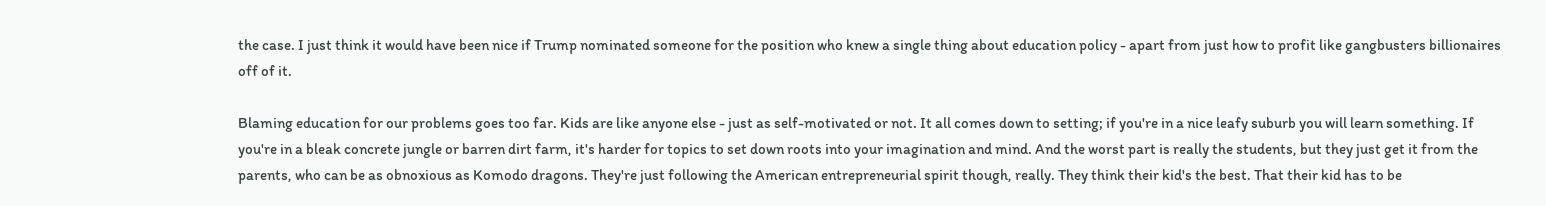the case. I just think it would have been nice if Trump nominated someone for the position who knew a single thing about education policy - apart from just how to profit like gangbusters billionaires off of it.

Blaming education for our problems goes too far. Kids are like anyone else - just as self-motivated or not. It all comes down to setting; if you're in a nice leafy suburb you will learn something. If you're in a bleak concrete jungle or barren dirt farm, it's harder for topics to set down roots into your imagination and mind. And the worst part is really the students, but they just get it from the parents, who can be as obnoxious as Komodo dragons. They're just following the American entrepreneurial spirit though, really. They think their kid's the best. That their kid has to be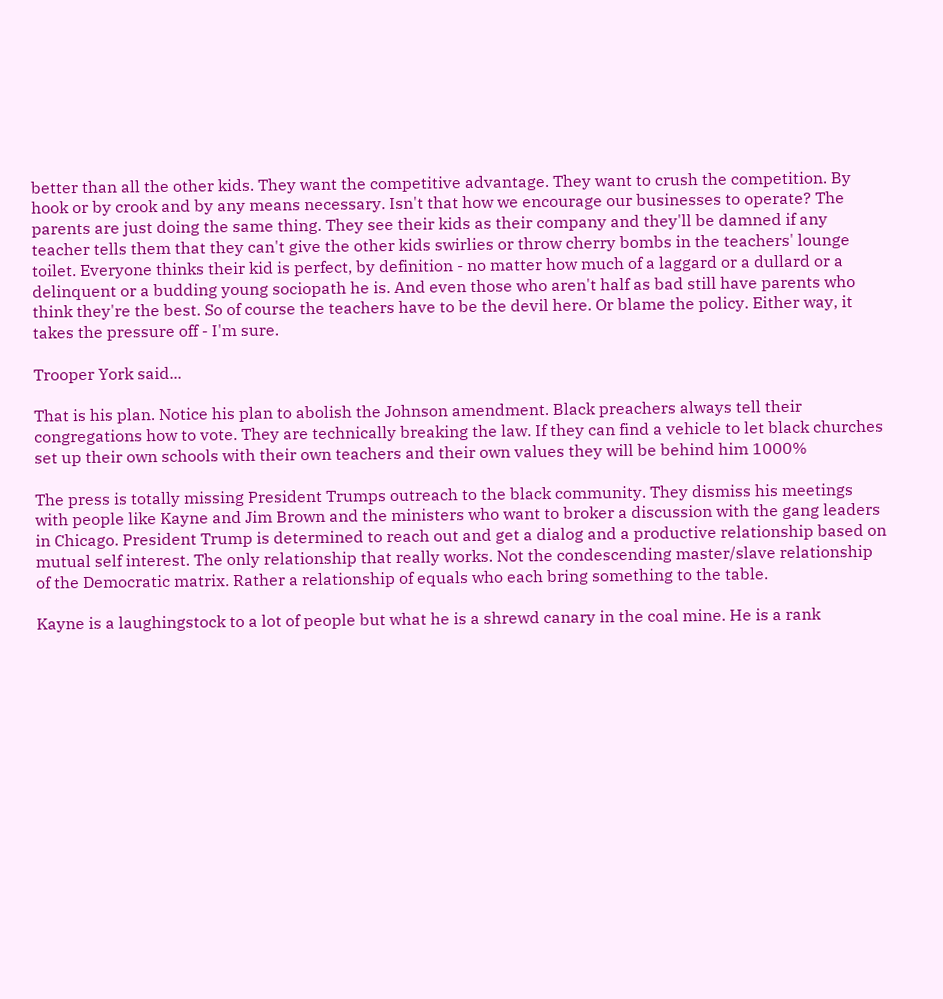better than all the other kids. They want the competitive advantage. They want to crush the competition. By hook or by crook and by any means necessary. Isn't that how we encourage our businesses to operate? The parents are just doing the same thing. They see their kids as their company and they'll be damned if any teacher tells them that they can't give the other kids swirlies or throw cherry bombs in the teachers' lounge toilet. Everyone thinks their kid is perfect, by definition - no matter how much of a laggard or a dullard or a delinquent or a budding young sociopath he is. And even those who aren't half as bad still have parents who think they're the best. So of course the teachers have to be the devil here. Or blame the policy. Either way, it takes the pressure off - I'm sure.

Trooper York said...

That is his plan. Notice his plan to abolish the Johnson amendment. Black preachers always tell their congregations how to vote. They are technically breaking the law. If they can find a vehicle to let black churches set up their own schools with their own teachers and their own values they will be behind him 1000%

The press is totally missing President Trumps outreach to the black community. They dismiss his meetings with people like Kayne and Jim Brown and the ministers who want to broker a discussion with the gang leaders in Chicago. President Trump is determined to reach out and get a dialog and a productive relationship based on mutual self interest. The only relationship that really works. Not the condescending master/slave relationship of the Democratic matrix. Rather a relationship of equals who each bring something to the table.

Kayne is a laughingstock to a lot of people but what he is a shrewd canary in the coal mine. He is a rank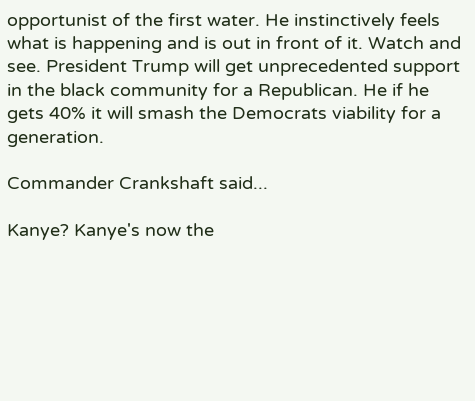opportunist of the first water. He instinctively feels what is happening and is out in front of it. Watch and see. President Trump will get unprecedented support in the black community for a Republican. He if he gets 40% it will smash the Democrats viability for a generation.

Commander Crankshaft said...

Kanye? Kanye's now the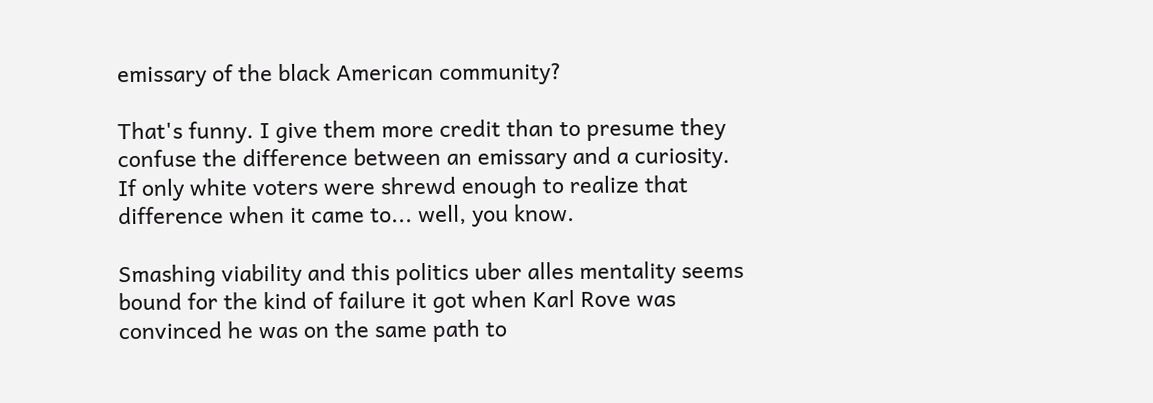emissary of the black American community?

That's funny. I give them more credit than to presume they confuse the difference between an emissary and a curiosity. If only white voters were shrewd enough to realize that difference when it came to... well, you know.

Smashing viability and this politics uber alles mentality seems bound for the kind of failure it got when Karl Rove was convinced he was on the same path to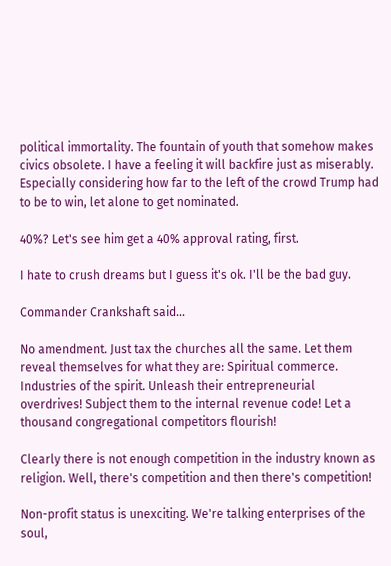political immortality. The fountain of youth that somehow makes civics obsolete. I have a feeling it will backfire just as miserably. Especially considering how far to the left of the crowd Trump had to be to win, let alone to get nominated.

40%? Let's see him get a 40% approval rating, first.

I hate to crush dreams but I guess it's ok. I'll be the bad guy.

Commander Crankshaft said...

No amendment. Just tax the churches all the same. Let them reveal themselves for what they are: Spiritual commerce. Industries of the spirit. Unleash their entrepreneurial overdrives! Subject them to the internal revenue code! Let a thousand congregational competitors flourish!

Clearly there is not enough competition in the industry known as religion. Well, there's competition and then there's competition!

Non-profit status is unexciting. We're talking enterprises of the soul,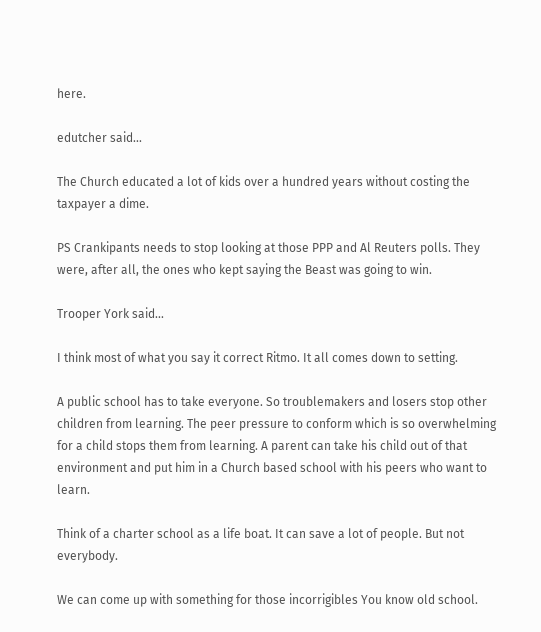here.

edutcher said...

The Church educated a lot of kids over a hundred years without costing the taxpayer a dime.

PS Crankipants needs to stop looking at those PPP and Al Reuters polls. They were, after all, the ones who kept saying the Beast was going to win.

Trooper York said...

I think most of what you say it correct Ritmo. It all comes down to setting.

A public school has to take everyone. So troublemakers and losers stop other children from learning. The peer pressure to conform which is so overwhelming for a child stops them from learning. A parent can take his child out of that environment and put him in a Church based school with his peers who want to learn.

Think of a charter school as a life boat. It can save a lot of people. But not everybody.

We can come up with something for those incorrigibles You know old school.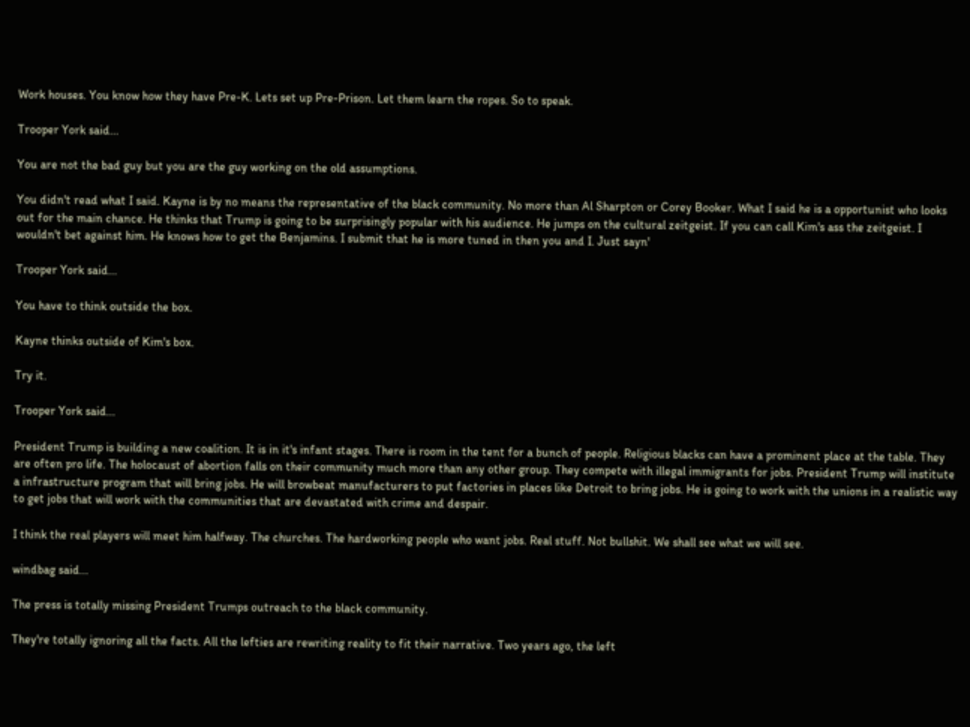Work houses. You know how they have Pre-K. Lets set up Pre-Prison. Let them learn the ropes. So to speak.

Trooper York said...

You are not the bad guy but you are the guy working on the old assumptions.

You didn't read what I said. Kayne is by no means the representative of the black community. No more than Al Sharpton or Corey Booker. What I said he is a opportunist who looks out for the main chance. He thinks that Trump is going to be surprisingly popular with his audience. He jumps on the cultural zeitgeist. If you can call Kim's ass the zeitgeist. I wouldn't bet against him. He knows how to get the Benjamins. I submit that he is more tuned in then you and I. Just sayn'

Trooper York said...

You have to think outside the box.

Kayne thinks outside of Kim's box.

Try it.

Trooper York said...

President Trump is building a new coalition. It is in it's infant stages. There is room in the tent for a bunch of people. Religious blacks can have a prominent place at the table. They are often pro life. The holocaust of abortion falls on their community much more than any other group. They compete with illegal immigrants for jobs. President Trump will institute a infrastructure program that will bring jobs. He will browbeat manufacturers to put factories in places like Detroit to bring jobs. He is going to work with the unions in a realistic way to get jobs that will work with the communities that are devastated with crime and despair.

I think the real players will meet him halfway. The churches. The hardworking people who want jobs. Real stuff. Not bullshit. We shall see what we will see.

windbag said...

The press is totally missing President Trumps outreach to the black community.

They're totally ignoring all the facts. All the lefties are rewriting reality to fit their narrative. Two years ago, the left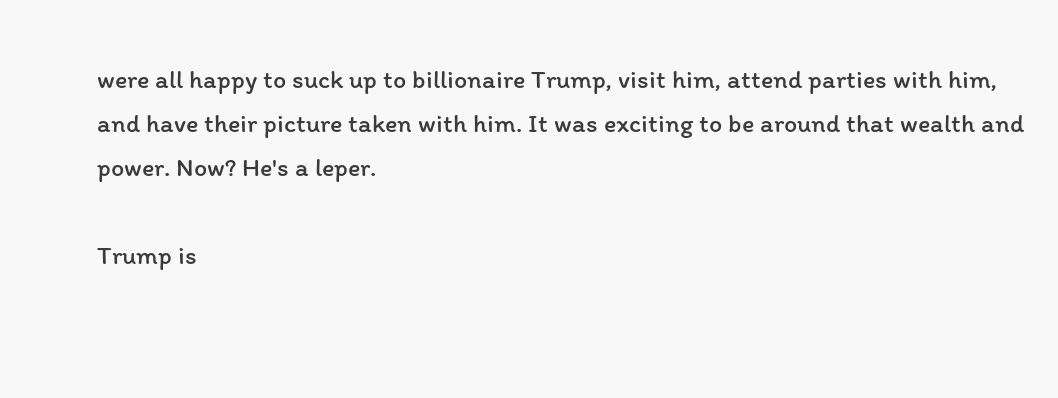were all happy to suck up to billionaire Trump, visit him, attend parties with him, and have their picture taken with him. It was exciting to be around that wealth and power. Now? He's a leper.

Trump is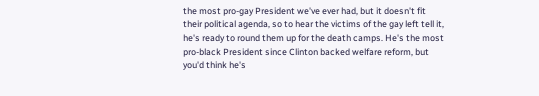the most pro-gay President we've ever had, but it doesn't fit their political agenda, so to hear the victims of the gay left tell it, he's ready to round them up for the death camps. He's the most pro-black President since Clinton backed welfare reform, but you'd think he's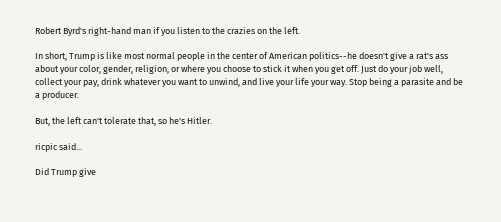Robert Byrd's right-hand man if you listen to the crazies on the left.

In short, Trump is like most normal people in the center of American politics--he doesn't give a rat's ass about your color, gender, religion, or where you choose to stick it when you get off. Just do your job well, collect your pay, drink whatever you want to unwind, and live your life your way. Stop being a parasite and be a producer.

But, the left can't tolerate that, so he's Hitler.

ricpic said...

Did Trump give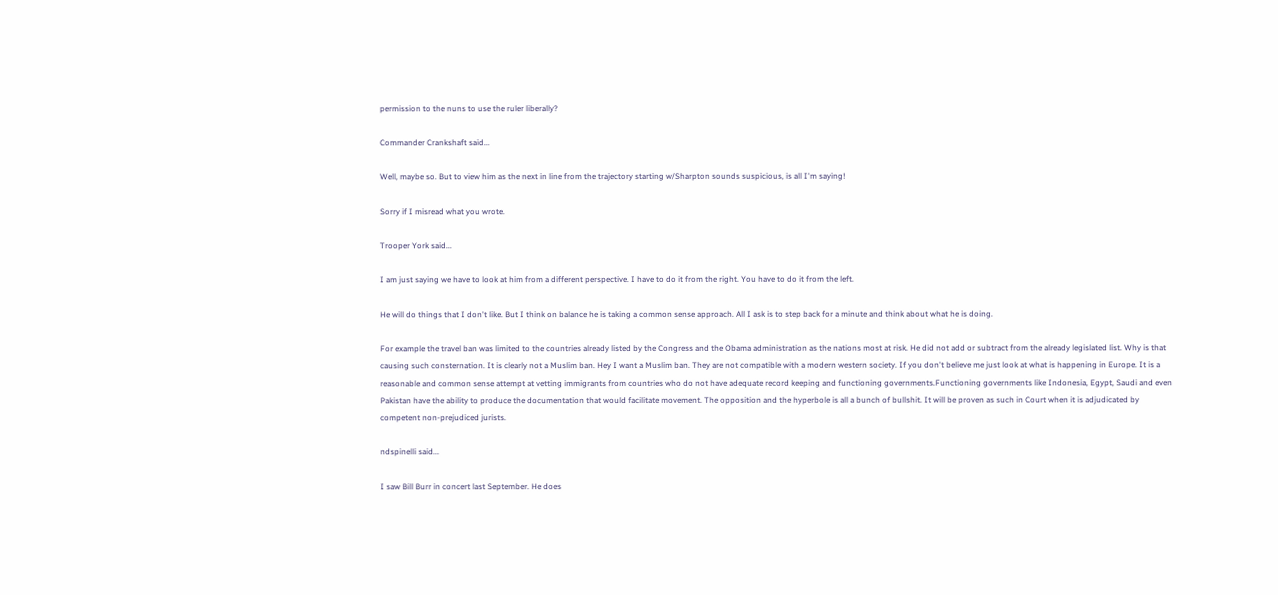permission to the nuns to use the ruler liberally?

Commander Crankshaft said...

Well, maybe so. But to view him as the next in line from the trajectory starting w/Sharpton sounds suspicious, is all I'm saying!

Sorry if I misread what you wrote.

Trooper York said...

I am just saying we have to look at him from a different perspective. I have to do it from the right. You have to do it from the left.

He will do things that I don't like. But I think on balance he is taking a common sense approach. All I ask is to step back for a minute and think about what he is doing.

For example the travel ban was limited to the countries already listed by the Congress and the Obama administration as the nations most at risk. He did not add or subtract from the already legislated list. Why is that causing such consternation. It is clearly not a Muslim ban. Hey I want a Muslim ban. They are not compatible with a modern western society. If you don't believe me just look at what is happening in Europe. It is a reasonable and common sense attempt at vetting immigrants from countries who do not have adequate record keeping and functioning governments.Functioning governments like Indonesia, Egypt, Saudi and even Pakistan have the ability to produce the documentation that would facilitate movement. The opposition and the hyperbole is all a bunch of bullshit. It will be proven as such in Court when it is adjudicated by competent non-prejudiced jurists.

ndspinelli said...

I saw Bill Burr in concert last September. He does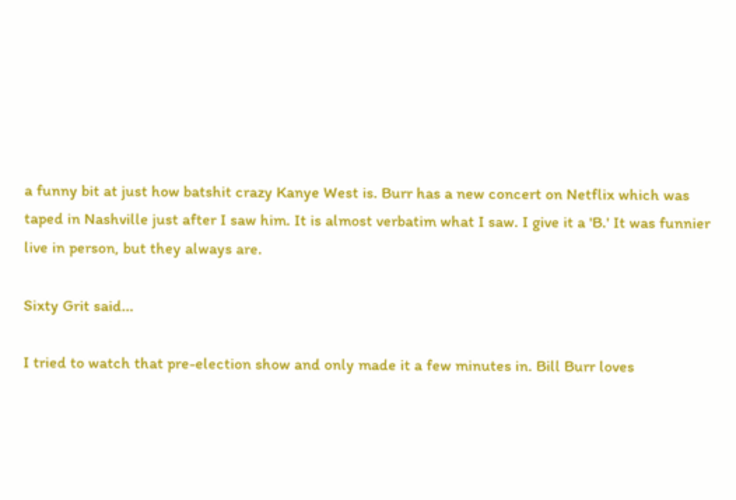a funny bit at just how batshit crazy Kanye West is. Burr has a new concert on Netflix which was taped in Nashville just after I saw him. It is almost verbatim what I saw. I give it a 'B.' It was funnier live in person, but they always are.

Sixty Grit said...

I tried to watch that pre-election show and only made it a few minutes in. Bill Burr loves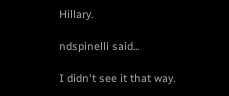Hillary.

ndspinelli said...

I didn't see it that way.